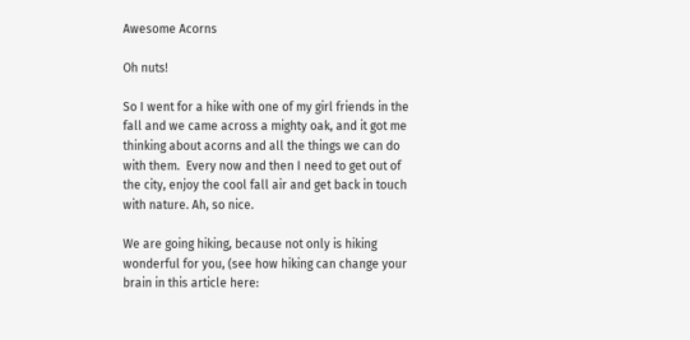Awesome Acorns

Oh nuts!

So I went for a hike with one of my girl friends in the fall and we came across a mighty oak, and it got me thinking about acorns and all the things we can do with them.  Every now and then I need to get out of the city, enjoy the cool fall air and get back in touch with nature. Ah, so nice.

We are going hiking, because not only is hiking wonderful for you, (see how hiking can change your brain in this article here: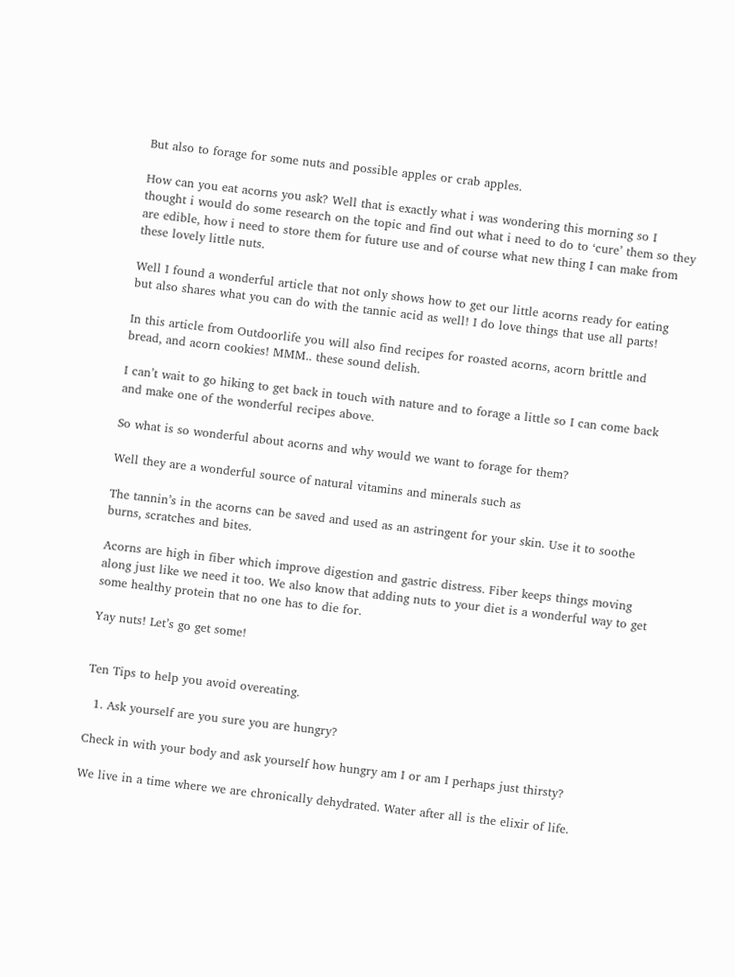But also to forage for some nuts and possible apples or crab apples.

How can you eat acorns you ask? Well that is exactly what i was wondering this morning so I thought i would do some research on the topic and find out what i need to do to ‘cure’ them so they are edible, how i need to store them for future use and of course what new thing I can make from these lovely little nuts.

Well I found a wonderful article that not only shows how to get our little acorns ready for eating but also shares what you can do with the tannic acid as well! I do love things that use all parts!

In this article from Outdoorlife you will also find recipes for roasted acorns, acorn brittle and bread, and acorn cookies! MMM.. these sound delish.

I can’t wait to go hiking to get back in touch with nature and to forage a little so I can come back and make one of the wonderful recipes above.

So what is so wonderful about acorns and why would we want to forage for them?

Well they are a wonderful source of natural vitamins and minerals such as

The tannin’s in the acorns can be saved and used as an astringent for your skin. Use it to soothe burns, scratches and bites.

Acorns are high in fiber which improve digestion and gastric distress. Fiber keeps things moving along just like we need it too. We also know that adding nuts to your diet is a wonderful way to get some healthy protein that no one has to die for.

Yay nuts! Let’s go get some!


Ten Tips to help you avoid overeating.

  1. Ask yourself are you sure you are hungry?

Check in with your body and ask yourself how hungry am I or am I perhaps just thirsty?

We live in a time where we are chronically dehydrated. Water after all is the elixir of life.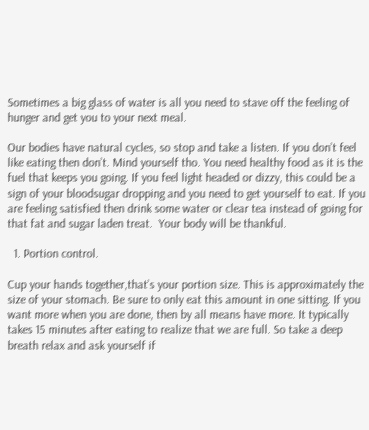Sometimes a big glass of water is all you need to stave off the feeling of hunger and get you to your next meal.

Our bodies have natural cycles, so stop and take a listen. If you don’t feel like eating then don’t. Mind yourself tho. You need healthy food as it is the fuel that keeps you going. If you feel light headed or dizzy, this could be a sign of your bloodsugar dropping and you need to get yourself to eat. If you are feeling satisfied then drink some water or clear tea instead of going for that fat and sugar laden treat.  Your body will be thankful.

  1. Portion control.

Cup your hands together,that’s your portion size. This is approximately the size of your stomach. Be sure to only eat this amount in one sitting. If you want more when you are done, then by all means have more. It typically takes 15 minutes after eating to realize that we are full. So take a deep breath relax and ask yourself if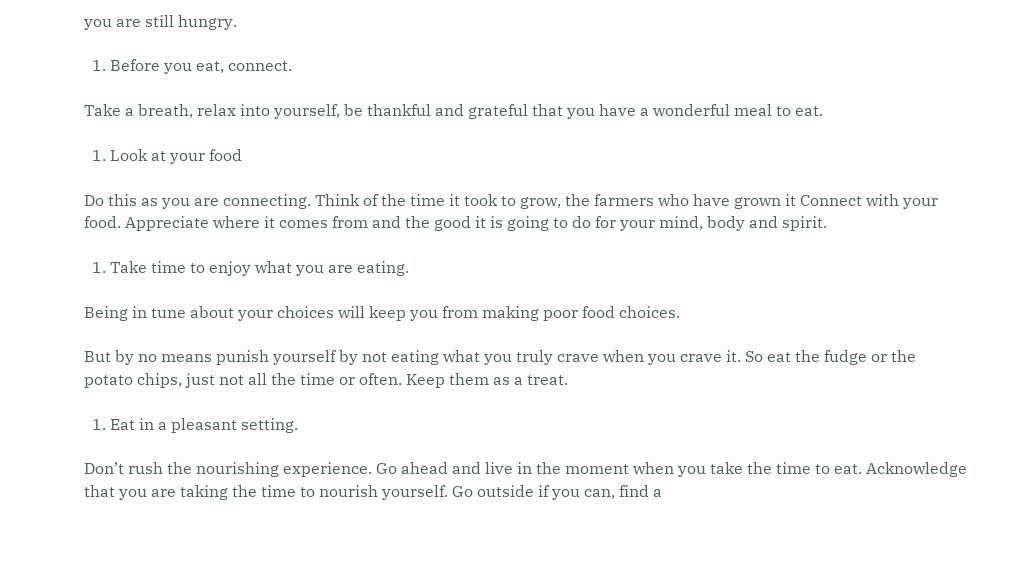you are still hungry.

  1. Before you eat, connect.

Take a breath, relax into yourself, be thankful and grateful that you have a wonderful meal to eat.

  1. Look at your food

Do this as you are connecting. Think of the time it took to grow, the farmers who have grown it Connect with your food. Appreciate where it comes from and the good it is going to do for your mind, body and spirit.

  1. Take time to enjoy what you are eating.

Being in tune about your choices will keep you from making poor food choices.

But by no means punish yourself by not eating what you truly crave when you crave it. So eat the fudge or the potato chips, just not all the time or often. Keep them as a treat.

  1. Eat in a pleasant setting.

Don’t rush the nourishing experience. Go ahead and live in the moment when you take the time to eat. Acknowledge that you are taking the time to nourish yourself. Go outside if you can, find a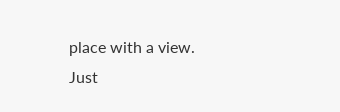place with a view. Just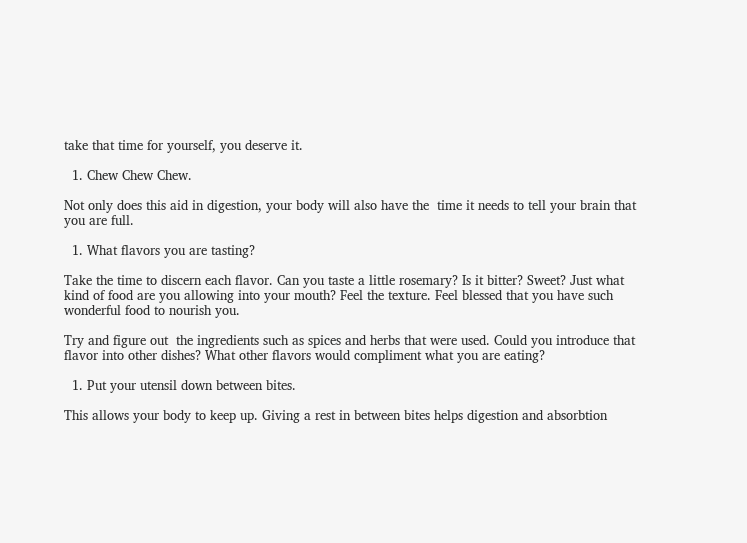take that time for yourself, you deserve it.

  1. Chew Chew Chew.

Not only does this aid in digestion, your body will also have the  time it needs to tell your brain that you are full.

  1. What flavors you are tasting?

Take the time to discern each flavor. Can you taste a little rosemary? Is it bitter? Sweet? Just what kind of food are you allowing into your mouth? Feel the texture. Feel blessed that you have such wonderful food to nourish you.

Try and figure out  the ingredients such as spices and herbs that were used. Could you introduce that flavor into other dishes? What other flavors would compliment what you are eating?

  1. Put your utensil down between bites.

This allows your body to keep up. Giving a rest in between bites helps digestion and absorbtion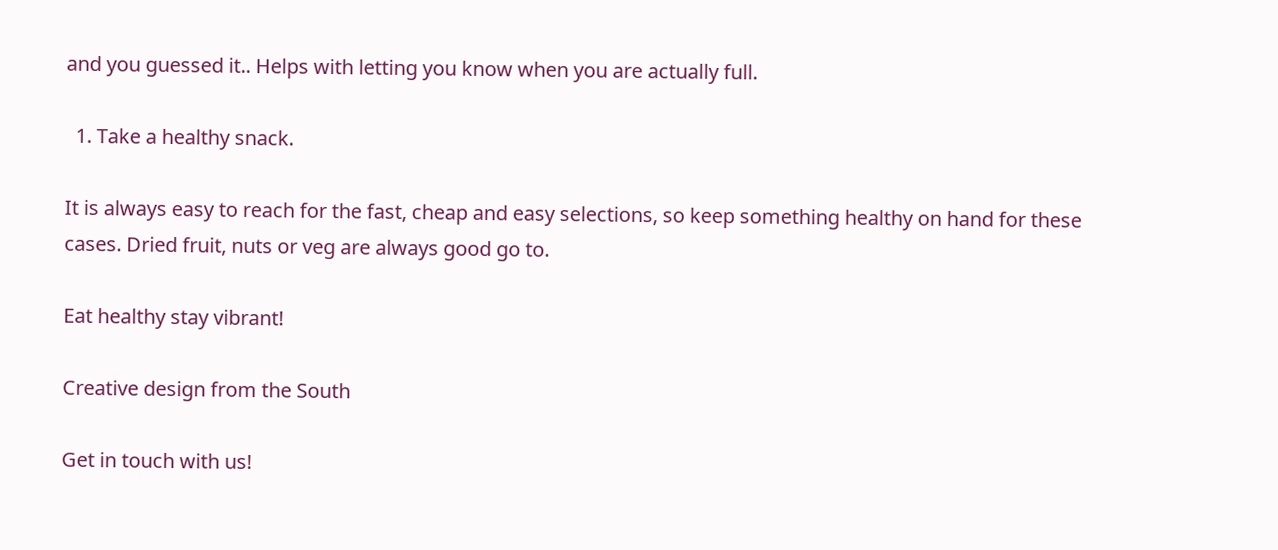and you guessed it.. Helps with letting you know when you are actually full.

  1. Take a healthy snack.

It is always easy to reach for the fast, cheap and easy selections, so keep something healthy on hand for these cases. Dried fruit, nuts or veg are always good go to.

Eat healthy stay vibrant!

Creative design from the South

Get in touch with us!